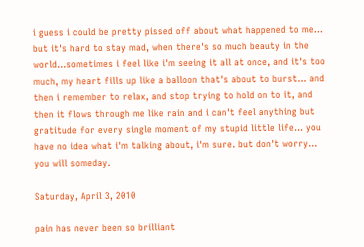i guess i could be pretty pissed off about what happened to me... but it's hard to stay mad, when there's so much beauty in the world...sometimes i feel like i'm seeing it all at once, and it's too much, my heart fills up like a balloon that's about to burst... and then i remember to relax, and stop trying to hold on to it, and then it flows through me like rain and i can't feel anything but gratitude for every single moment of my stupid little life... you have no idea what i'm talking about, i'm sure. but don't worry... you will someday.

Saturday, April 3, 2010

pain has never been so brilliant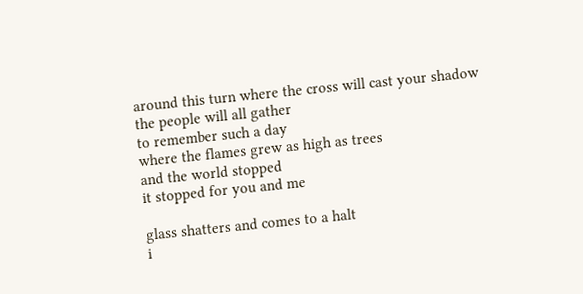around this turn where the cross will cast your shadow
the people will all gather
to remember such a day
where the flames grew as high as trees
and the world stopped
it stopped for you and me

glass shatters and comes to a halt
i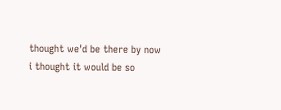thought we'd be there by now
i thought it would be so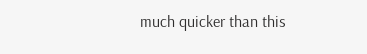much quicker than this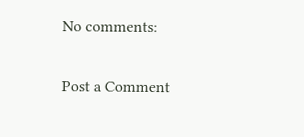No comments:

Post a Comment